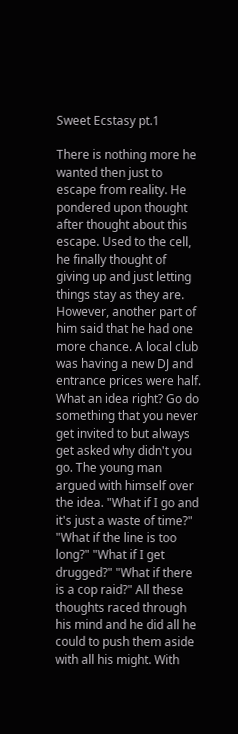Sweet Ecstasy pt.1

There is nothing more he wanted then just to escape from reality. He pondered upon thought after thought about this escape. Used to the cell, he finally thought of giving up and just letting things stay as they are. However, another part of him said that he had one more chance. A local club was having a new DJ and entrance prices were half. What an idea right? Go do something that you never get invited to but always get asked why didn't you go. The young man argued with himself over the idea. "What if I go and it's just a waste of time?" "What if the line is too long?" "What if I get drugged?" "What if there is a cop raid?" All these thoughts raced through his mind and he did all he could to push them aside with all his might. With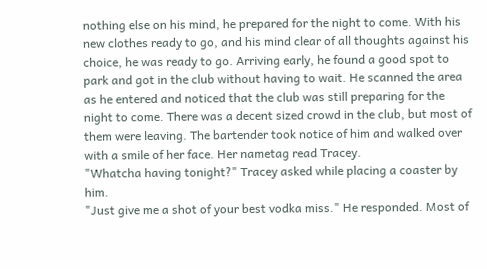nothing else on his mind, he prepared for the night to come. With his new clothes ready to go, and his mind clear of all thoughts against his choice, he was ready to go. Arriving early, he found a good spot to park and got in the club without having to wait. He scanned the area as he entered and noticed that the club was still preparing for the night to come. There was a decent sized crowd in the club, but most of them were leaving. The bartender took notice of him and walked over with a smile of her face. Her nametag read Tracey.
"Whatcha having tonight?" Tracey asked while placing a coaster by him.
"Just give me a shot of your best vodka miss." He responded. Most of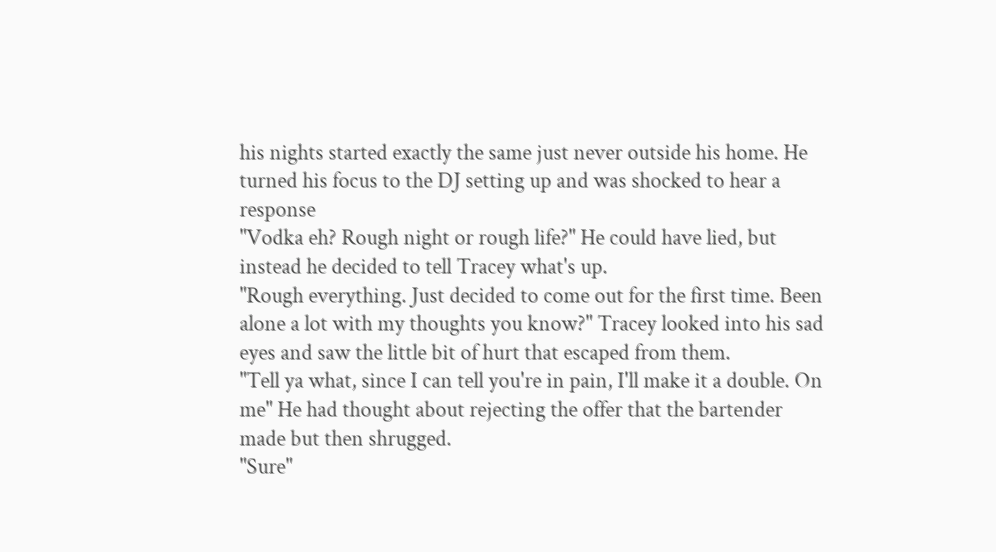his nights started exactly the same just never outside his home. He turned his focus to the DJ setting up and was shocked to hear a response
"Vodka eh? Rough night or rough life?" He could have lied, but instead he decided to tell Tracey what's up.
"Rough everything. Just decided to come out for the first time. Been alone a lot with my thoughts you know?" Tracey looked into his sad eyes and saw the little bit of hurt that escaped from them.
"Tell ya what, since I can tell you're in pain, I'll make it a double. On me" He had thought about rejecting the offer that the bartender made but then shrugged.
"Sure"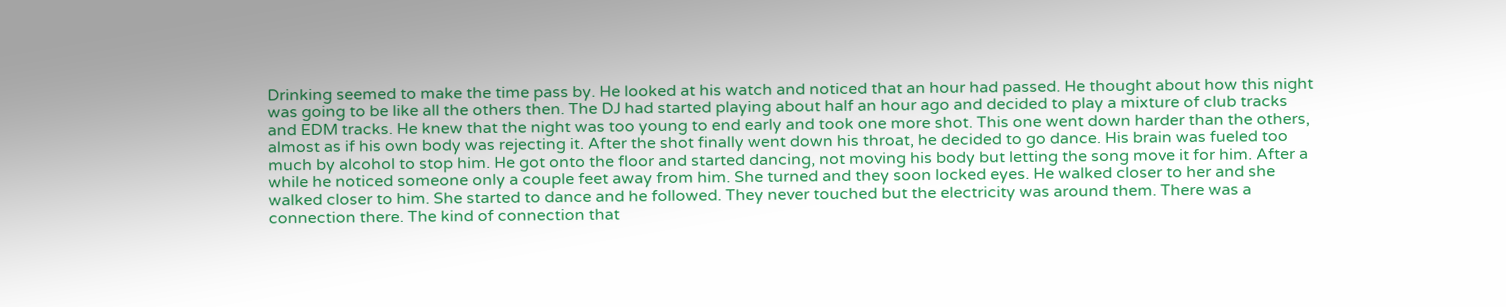Drinking seemed to make the time pass by. He looked at his watch and noticed that an hour had passed. He thought about how this night was going to be like all the others then. The DJ had started playing about half an hour ago and decided to play a mixture of club tracks and EDM tracks. He knew that the night was too young to end early and took one more shot. This one went down harder than the others, almost as if his own body was rejecting it. After the shot finally went down his throat, he decided to go dance. His brain was fueled too much by alcohol to stop him. He got onto the floor and started dancing, not moving his body but letting the song move it for him. After a while he noticed someone only a couple feet away from him. She turned and they soon locked eyes. He walked closer to her and she walked closer to him. She started to dance and he followed. They never touched but the electricity was around them. There was a connection there. The kind of connection that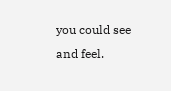you could see and feel.